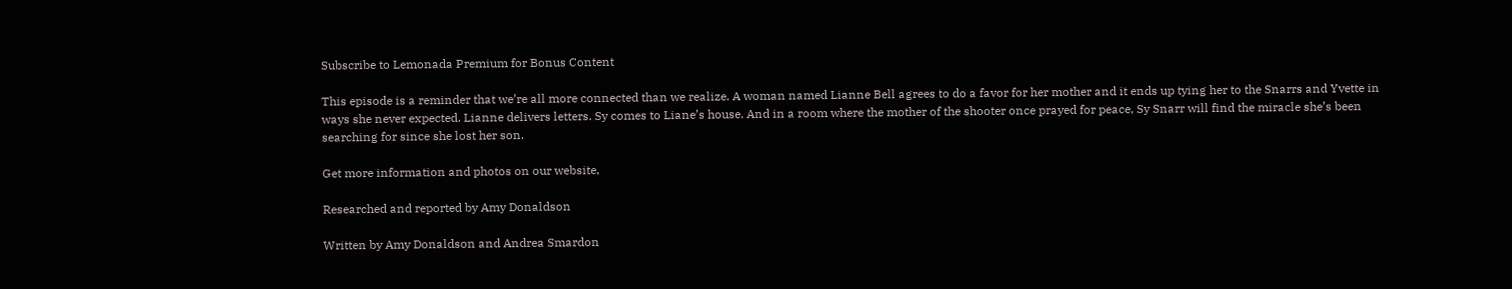Subscribe to Lemonada Premium for Bonus Content

This episode is a reminder that we’re all more connected than we realize. A woman named Lianne Bell agrees to do a favor for her mother and it ends up tying her to the Snarrs and Yvette in ways she never expected. Lianne delivers letters. Sy comes to Liane’s house. And in a room where the mother of the shooter once prayed for peace, Sy Snarr will find the miracle she’s been searching for since she lost her son.

Get more information and photos on our website,

Researched and reported by Amy Donaldson

Written by Amy Donaldson and Andrea Smardon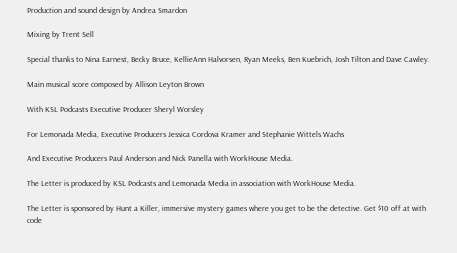Production and sound design by Andrea Smardon

Mixing by Trent Sell

Special thanks to Nina Earnest, Becky Bruce, KellieAnn Halvorsen, Ryan Meeks, Ben Kuebrich, Josh Tilton and Dave Cawley.

Main musical score composed by Allison Leyton Brown

With KSL Podcasts Executive Producer Sheryl Worsley

For Lemonada Media, Executive Producers Jessica Cordova Kramer and Stephanie Wittels Wachs

And Executive Producers Paul Anderson and Nick Panella with WorkHouse Media.

The Letter is produced by KSL Podcasts and Lemonada Media in association with WorkHouse Media.

The Letter is sponsored by Hunt a Killer, immersive mystery games where you get to be the detective. Get $10 off at with code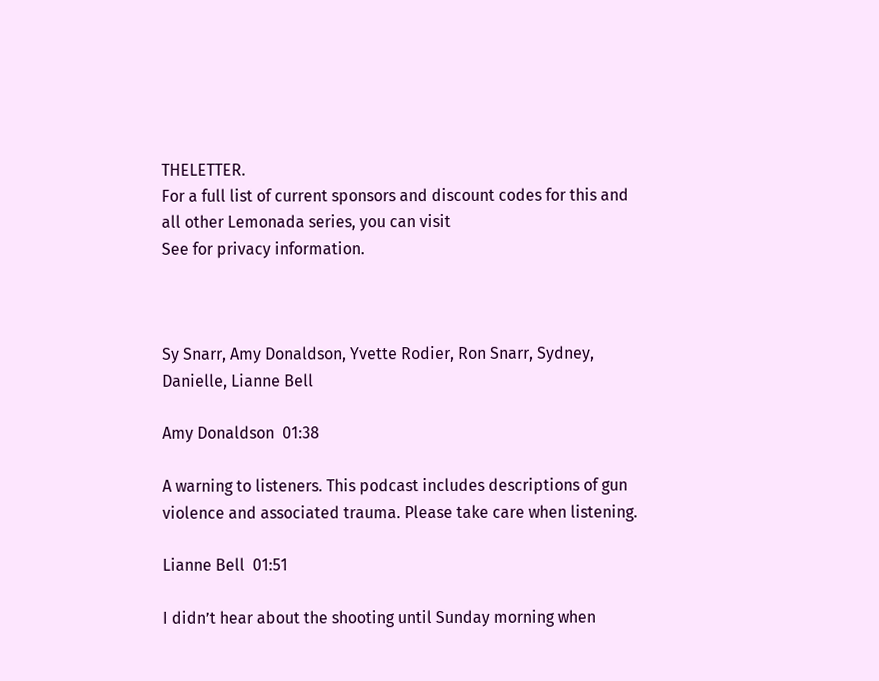THELETTER.
For a full list of current sponsors and discount codes for this and all other Lemonada series, you can visit
See for privacy information.



Sy Snarr, Amy Donaldson, Yvette Rodier, Ron Snarr, Sydney, Danielle, Lianne Bell

Amy Donaldson  01:38

A warning to listeners. This podcast includes descriptions of gun violence and associated trauma. Please take care when listening.

Lianne Bell  01:51

I didn’t hear about the shooting until Sunday morning when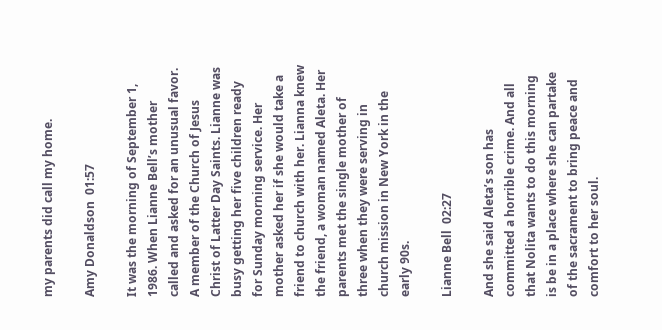my parents did call my home.

Amy Donaldson  01:57

It was the morning of September 1, 1986. When Lianne Bell’s mother called and asked for an unusual favor. A member of the Church of Jesus Christ of Latter Day Saints. Lianne was busy getting her five children ready for Sunday morning service. Her mother asked her if she would take a friend to church with her. Lianna knew the friend, a woman named Aleta. Her parents met the single mother of three when they were serving in church mission in New York in the early 90s.

Lianne Bell  02:27

And she said Aleta’s son has committed a horrible crime. And all that Nolita wants to do this morning is be in a place where she can partake of the sacrament to bring peace and comfort to her soul.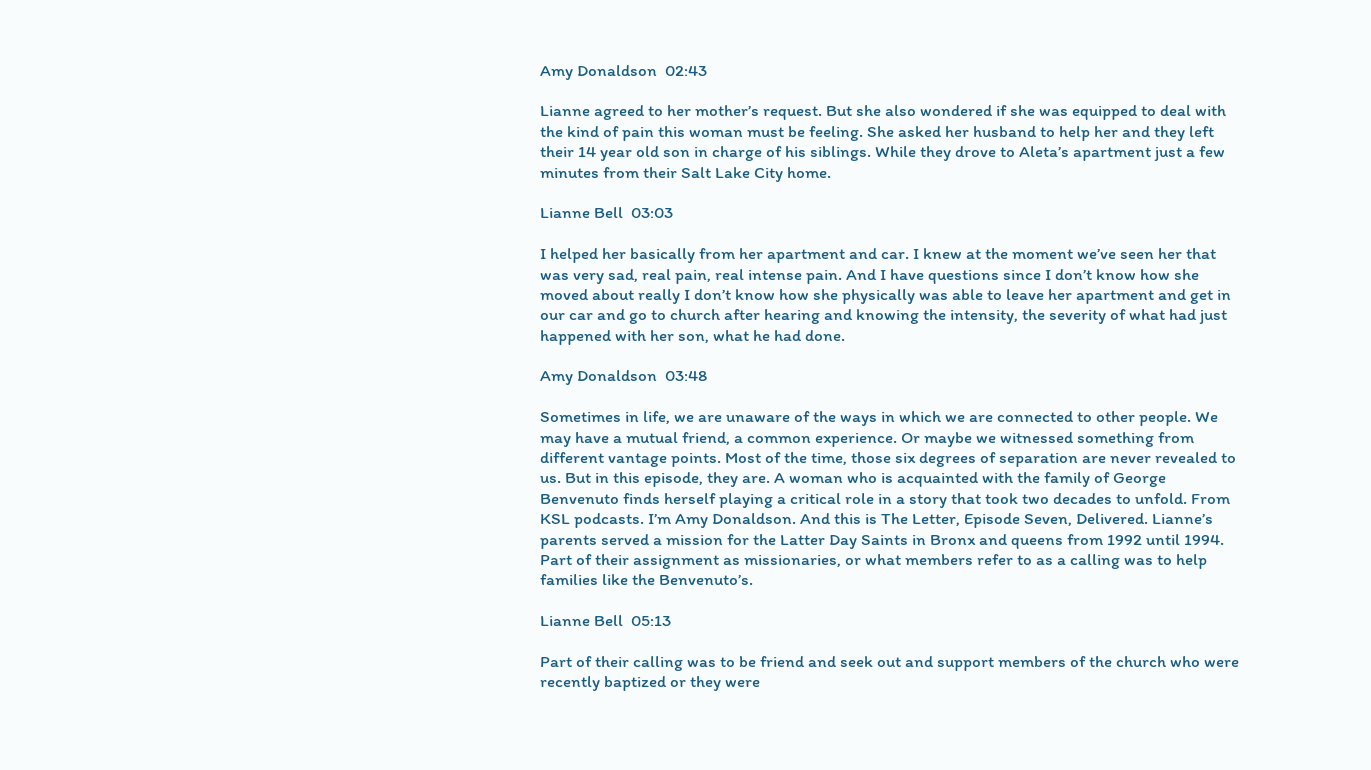Amy Donaldson  02:43

Lianne agreed to her mother’s request. But she also wondered if she was equipped to deal with the kind of pain this woman must be feeling. She asked her husband to help her and they left their 14 year old son in charge of his siblings. While they drove to Aleta’s apartment just a few minutes from their Salt Lake City home.

Lianne Bell  03:03

I helped her basically from her apartment and car. I knew at the moment we’ve seen her that was very sad, real pain, real intense pain. And I have questions since I don’t know how she moved about really I don’t know how she physically was able to leave her apartment and get in our car and go to church after hearing and knowing the intensity, the severity of what had just happened with her son, what he had done.

Amy Donaldson  03:48

Sometimes in life, we are unaware of the ways in which we are connected to other people. We may have a mutual friend, a common experience. Or maybe we witnessed something from different vantage points. Most of the time, those six degrees of separation are never revealed to us. But in this episode, they are. A woman who is acquainted with the family of George Benvenuto finds herself playing a critical role in a story that took two decades to unfold. From KSL podcasts. I’m Amy Donaldson. And this is The Letter, Episode Seven, Delivered. Lianne’s parents served a mission for the Latter Day Saints in Bronx and queens from 1992 until 1994. Part of their assignment as missionaries, or what members refer to as a calling was to help families like the Benvenuto’s.

Lianne Bell  05:13

Part of their calling was to be friend and seek out and support members of the church who were recently baptized or they were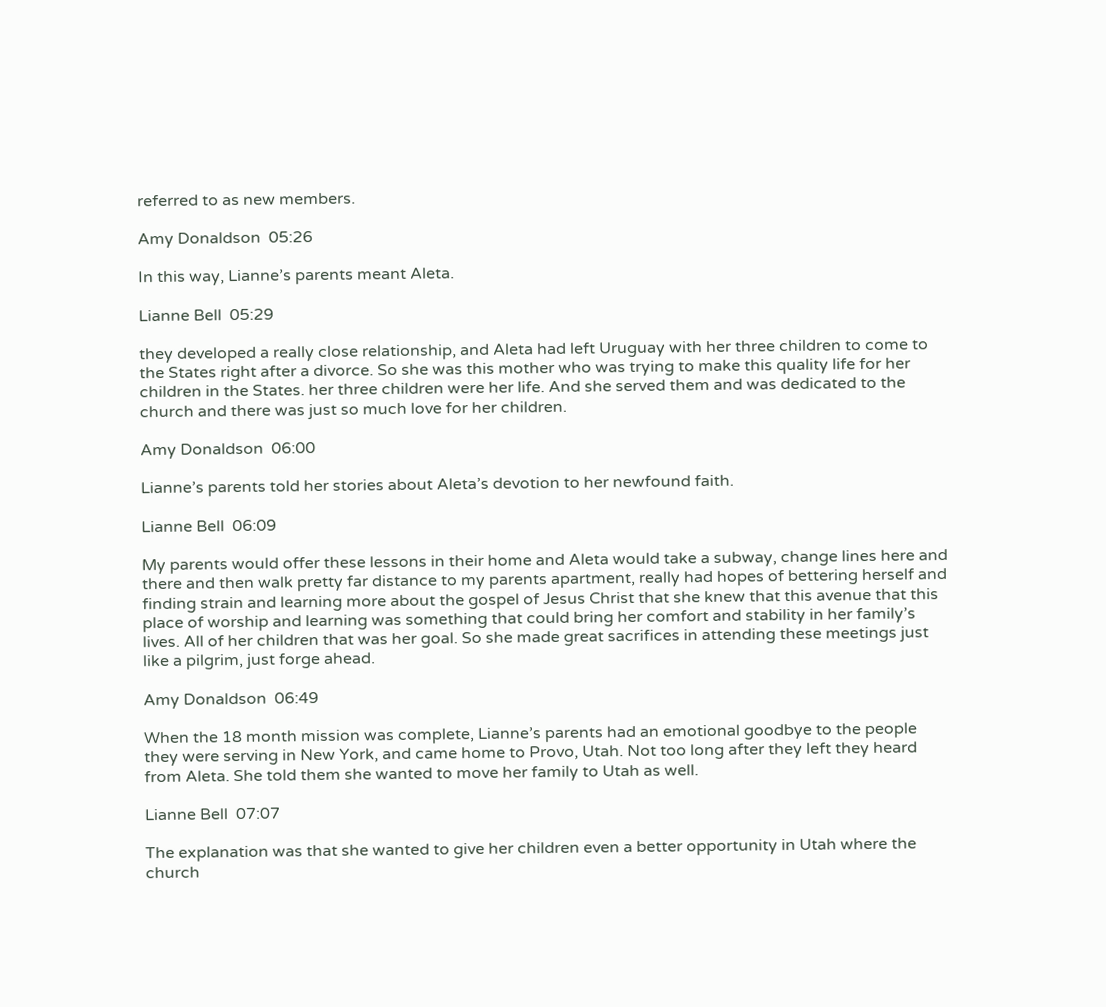referred to as new members.

Amy Donaldson  05:26

In this way, Lianne’s parents meant Aleta.

Lianne Bell  05:29

they developed a really close relationship, and Aleta had left Uruguay with her three children to come to the States right after a divorce. So she was this mother who was trying to make this quality life for her children in the States. her three children were her life. And she served them and was dedicated to the church and there was just so much love for her children.

Amy Donaldson  06:00

Lianne’s parents told her stories about Aleta’s devotion to her newfound faith.

Lianne Bell  06:09

My parents would offer these lessons in their home and Aleta would take a subway, change lines here and there and then walk pretty far distance to my parents apartment, really had hopes of bettering herself and finding strain and learning more about the gospel of Jesus Christ that she knew that this avenue that this place of worship and learning was something that could bring her comfort and stability in her family’s lives. All of her children that was her goal. So she made great sacrifices in attending these meetings just like a pilgrim, just forge ahead.

Amy Donaldson  06:49

When the 18 month mission was complete, Lianne’s parents had an emotional goodbye to the people they were serving in New York, and came home to Provo, Utah. Not too long after they left they heard from Aleta. She told them she wanted to move her family to Utah as well.

Lianne Bell  07:07

The explanation was that she wanted to give her children even a better opportunity in Utah where the church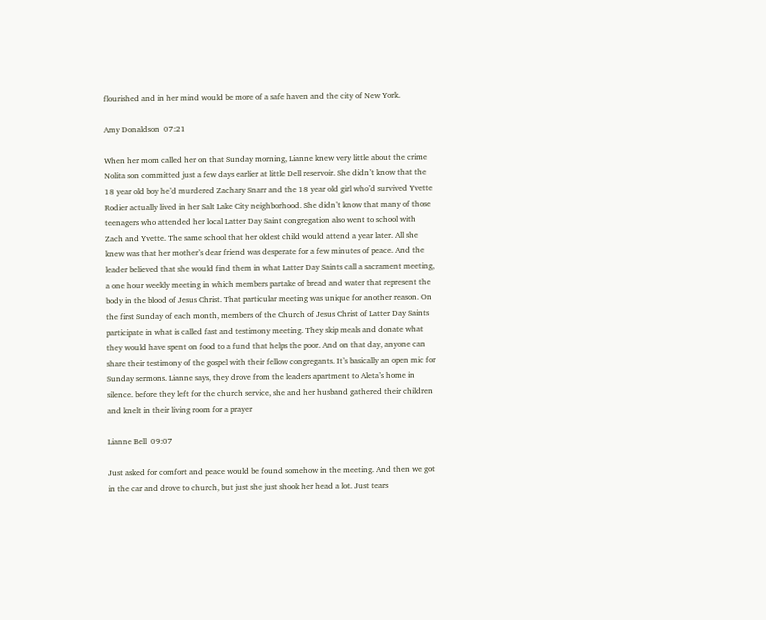flourished and in her mind would be more of a safe haven and the city of New York.

Amy Donaldson  07:21

When her mom called her on that Sunday morning, Lianne knew very little about the crime Nolita son committed just a few days earlier at little Dell reservoir. She didn’t know that the 18 year old boy he’d murdered Zachary Snarr and the 18 year old girl who’d survived Yvette Rodier actually lived in her Salt Lake City neighborhood. She didn’t know that many of those teenagers who attended her local Latter Day Saint congregation also went to school with Zach and Yvette. The same school that her oldest child would attend a year later. All she knew was that her mother’s dear friend was desperate for a few minutes of peace. And the leader believed that she would find them in what Latter Day Saints call a sacrament meeting, a one hour weekly meeting in which members partake of bread and water that represent the body in the blood of Jesus Christ. That particular meeting was unique for another reason. On the first Sunday of each month, members of the Church of Jesus Christ of Latter Day Saints participate in what is called fast and testimony meeting. They skip meals and donate what they would have spent on food to a fund that helps the poor. And on that day, anyone can share their testimony of the gospel with their fellow congregants. It’s basically an open mic for Sunday sermons. Lianne says, they drove from the leaders apartment to Aleta’s home in silence. before they left for the church service, she and her husband gathered their children and knelt in their living room for a prayer

Lianne Bell  09:07

Just asked for comfort and peace would be found somehow in the meeting. And then we got in the car and drove to church, but just she just shook her head a lot. Just tears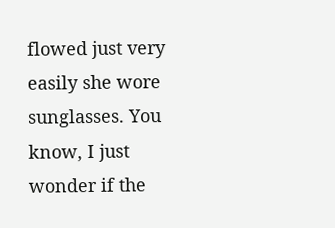flowed just very easily she wore sunglasses. You know, I just wonder if the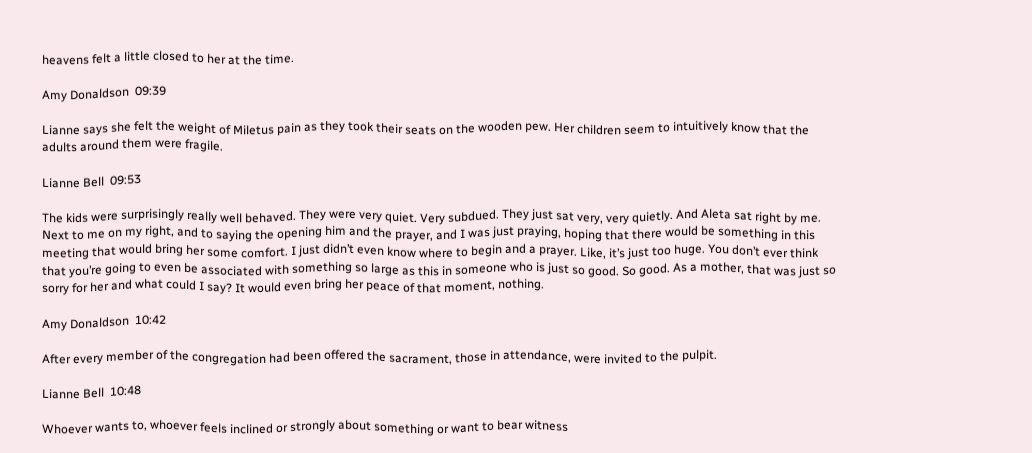heavens felt a little closed to her at the time.

Amy Donaldson  09:39

Lianne says she felt the weight of Miletus pain as they took their seats on the wooden pew. Her children seem to intuitively know that the adults around them were fragile.

Lianne Bell  09:53

The kids were surprisingly really well behaved. They were very quiet. Very subdued. They just sat very, very quietly. And Aleta sat right by me. Next to me on my right, and to saying the opening him and the prayer, and I was just praying, hoping that there would be something in this meeting that would bring her some comfort. I just didn’t even know where to begin and a prayer. Like, it’s just too huge. You don’t ever think that you’re going to even be associated with something so large as this in someone who is just so good. So good. As a mother, that was just so sorry for her and what could I say? It would even bring her peace of that moment, nothing.

Amy Donaldson  10:42

After every member of the congregation had been offered the sacrament, those in attendance, were invited to the pulpit.

Lianne Bell  10:48

Whoever wants to, whoever feels inclined or strongly about something or want to bear witness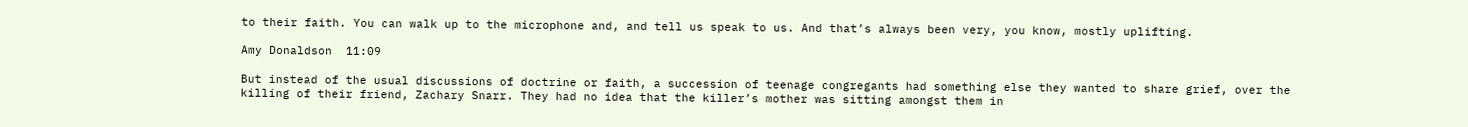to their faith. You can walk up to the microphone and, and tell us speak to us. And that’s always been very, you know, mostly uplifting.

Amy Donaldson  11:09

But instead of the usual discussions of doctrine or faith, a succession of teenage congregants had something else they wanted to share grief, over the killing of their friend, Zachary Snarr. They had no idea that the killer’s mother was sitting amongst them in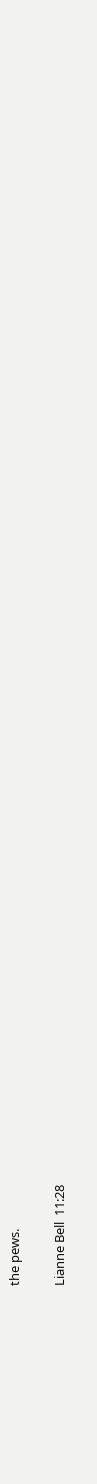the pews.

Lianne Bell  11:28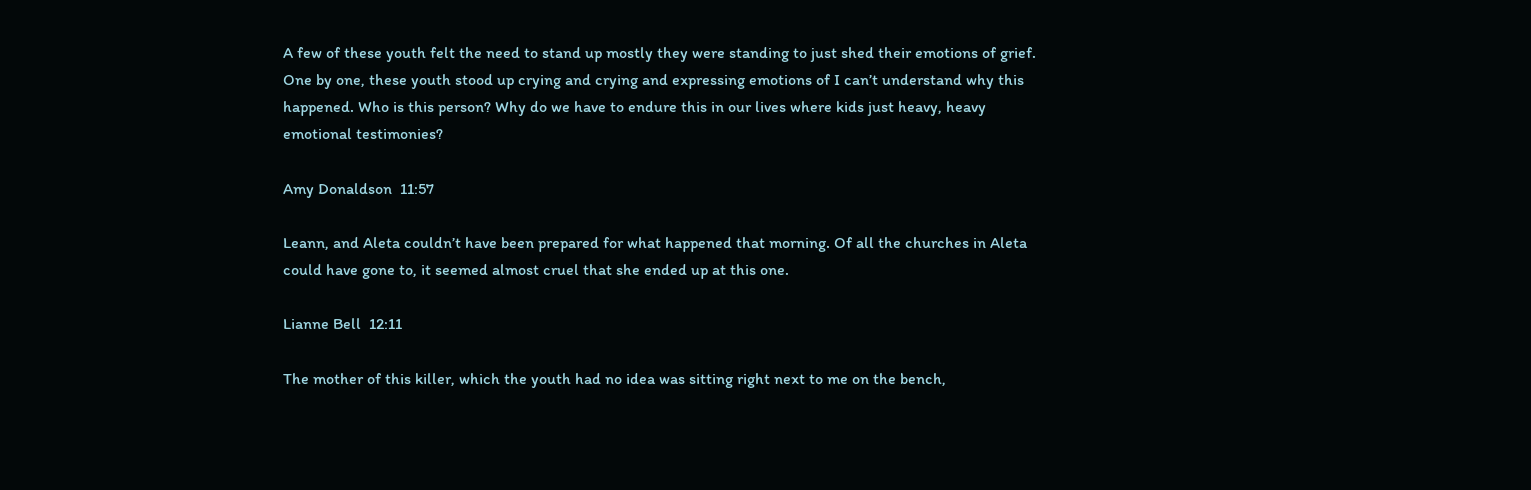A few of these youth felt the need to stand up mostly they were standing to just shed their emotions of grief. One by one, these youth stood up crying and crying and expressing emotions of I can’t understand why this happened. Who is this person? Why do we have to endure this in our lives where kids just heavy, heavy emotional testimonies?

Amy Donaldson  11:57

Leann, and Aleta couldn’t have been prepared for what happened that morning. Of all the churches in Aleta could have gone to, it seemed almost cruel that she ended up at this one.

Lianne Bell  12:11

The mother of this killer, which the youth had no idea was sitting right next to me on the bench,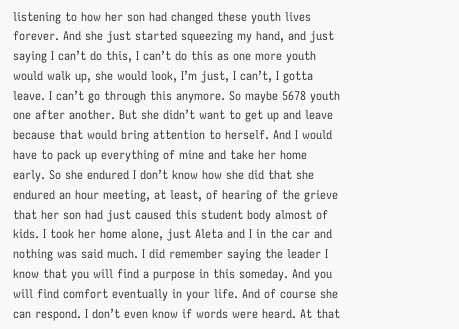listening to how her son had changed these youth lives forever. And she just started squeezing my hand, and just saying I can’t do this, I can’t do this as one more youth would walk up, she would look, I’m just, I can’t, I gotta leave. I can’t go through this anymore. So maybe 5678 youth one after another. But she didn’t want to get up and leave because that would bring attention to herself. And I would have to pack up everything of mine and take her home early. So she endured I don’t know how she did that she endured an hour meeting, at least, of hearing of the grieve that her son had just caused this student body almost of kids. I took her home alone, just Aleta and I in the car and nothing was said much. I did remember saying the leader I know that you will find a purpose in this someday. And you will find comfort eventually in your life. And of course she can respond. I don’t even know if words were heard. At that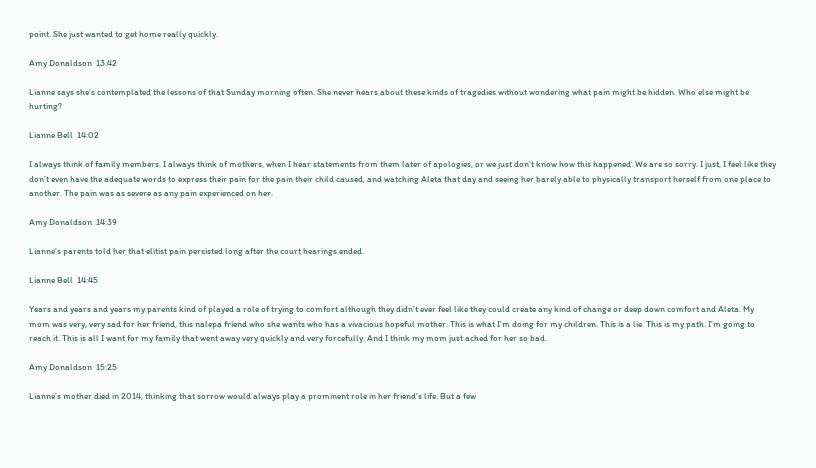point. She just wanted to get home really quickly.

Amy Donaldson  13:42

Lianne says she’s contemplated the lessons of that Sunday morning often. She never hears about these kinds of tragedies without wondering what pain might be hidden. Who else might be hurting?

Lianne Bell  14:02

I always think of family members. I always think of mothers, when I hear statements from them later of apologies, or we just don’t know how this happened. We are so sorry. I just, I feel like they don’t even have the adequate words to express their pain for the pain their child caused, and watching Aleta that day and seeing her barely able to physically transport herself from one place to another. The pain was as severe as any pain experienced on her.

Amy Donaldson  14:39

Lianne’s parents told her that elitist pain persisted long after the court hearings ended.

Lianne Bell  14:45

Years and years and years my parents kind of played a role of trying to comfort although they didn’t ever feel like they could create any kind of change or deep down comfort and Aleta. My mom was very, very sad for her friend, this nalepa friend who she wants who has a vivacious hopeful mother. This is what I’m doing for my children. This is a lie. This is my path. I’m going to reach it. This is all I want for my family that went away very quickly and very forcefully. And I think my mom just ached for her so bad.

Amy Donaldson  15:25

Lianne’s mother died in 2014, thinking that sorrow would always play a prominent role in her friend’s life. But a few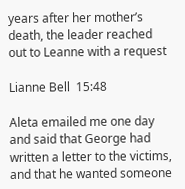years after her mother’s death, the leader reached out to Leanne with a request

Lianne Bell  15:48

Aleta emailed me one day and said that George had written a letter to the victims, and that he wanted someone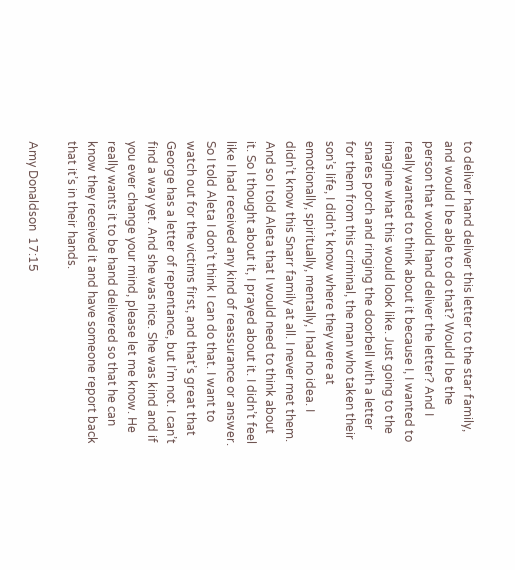to deliver hand deliver this letter to the star family, and would I be able to do that? Would I be the person that would hand deliver the letter? And I really wanted to think about it because I, I wanted to imagine what this would look like. Just going to the snares porch and ringing the doorbell with a letter for them from this criminal, the man who taken their son’s life, I didn’t know where they were at emotionally, spiritually, mentally, I had no idea. I didn’t know this Snarr family at all. I never met them. And so I told Aleta that I would need to think about it. So I thought about it, I prayed about it. I didn’t feel like I had received any kind of reassurance or answer. So I told Aleta I don’t think I can do that. I want to watch out for the victims first, and that’s great that George has a letter of repentance, but I’m not. I can’t find a way yet. And she was nice. She was kind and if you ever change your mind, please let me know. He really wants it to be hand delivered so that he can know they received it and have someone report back that it’s in their hands.

Amy Donaldson  17:15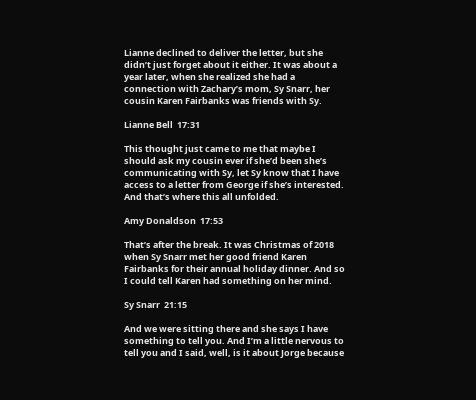Lianne declined to deliver the letter, but she didn’t just forget about it either. It was about a year later, when she realized she had a connection with Zachary’s mom, Sy Snarr, her cousin Karen Fairbanks was friends with Sy.

Lianne Bell  17:31

This thought just came to me that maybe I should ask my cousin ever if she’d been she’s communicating with Sy, let Sy know that I have access to a letter from George if she’s interested. And that’s where this all unfolded.

Amy Donaldson  17:53

That’s after the break. It was Christmas of 2018 when Sy Snarr met her good friend Karen Fairbanks for their annual holiday dinner. And so I could tell Karen had something on her mind.

Sy Snarr  21:15

And we were sitting there and she says I have something to tell you. And I’m a little nervous to tell you and I said, well, is it about Jorge because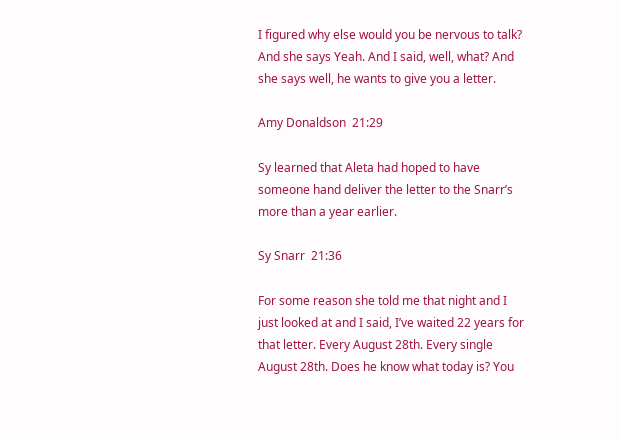I figured why else would you be nervous to talk? And she says Yeah. And I said, well, what? And she says well, he wants to give you a letter.

Amy Donaldson  21:29

Sy learned that Aleta had hoped to have someone hand deliver the letter to the Snarr’s more than a year earlier.

Sy Snarr  21:36

For some reason she told me that night and I just looked at and I said, I’ve waited 22 years for that letter. Every August 28th. Every single August 28th. Does he know what today is? You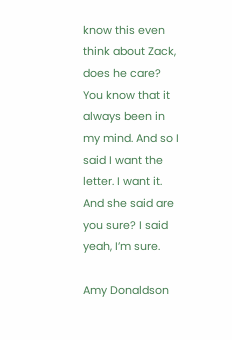know this even think about Zack, does he care? You know that it always been in my mind. And so I said I want the letter. I want it. And she said are you sure? I said yeah, I’m sure.

Amy Donaldson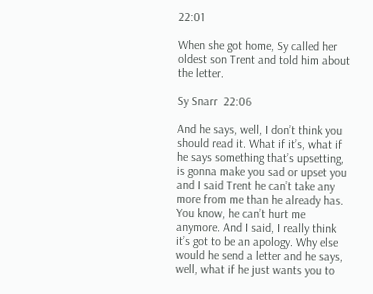22:01

When she got home, Sy called her oldest son Trent and told him about the letter.

Sy Snarr  22:06

And he says, well, I don’t think you should read it. What if it’s, what if he says something that’s upsetting, is gonna make you sad or upset you and I said Trent he can’t take any more from me than he already has. You know, he can’t hurt me anymore. And I said, I really think it’s got to be an apology. Why else would he send a letter and he says, well, what if he just wants you to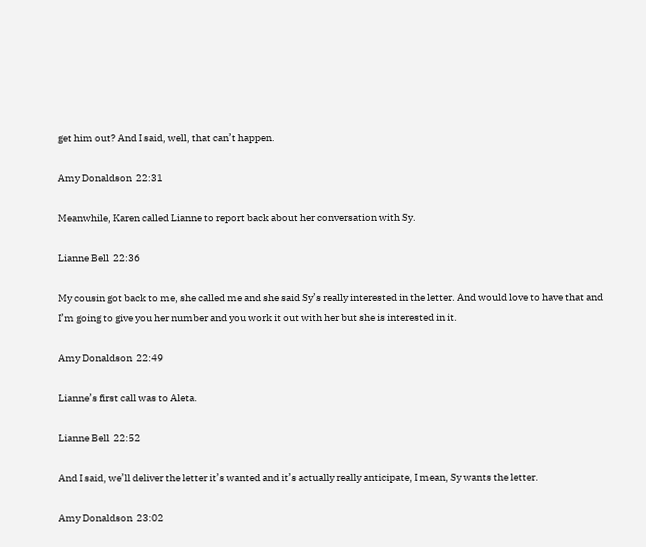get him out? And I said, well, that can’t happen.

Amy Donaldson  22:31

Meanwhile, Karen called Lianne to report back about her conversation with Sy.

Lianne Bell  22:36

My cousin got back to me, she called me and she said Sy’s really interested in the letter. And would love to have that and I’m going to give you her number and you work it out with her but she is interested in it.

Amy Donaldson  22:49

Lianne’s first call was to Aleta.

Lianne Bell  22:52

And I said, we’ll deliver the letter it’s wanted and it’s actually really anticipate, I mean, Sy wants the letter.

Amy Donaldson  23:02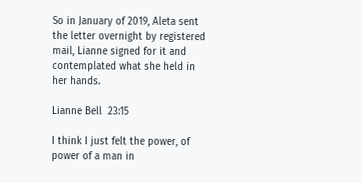So in January of 2019, Aleta sent the letter overnight by registered mail, Lianne signed for it and contemplated what she held in her hands.

Lianne Bell  23:15

I think I just felt the power, of power of a man in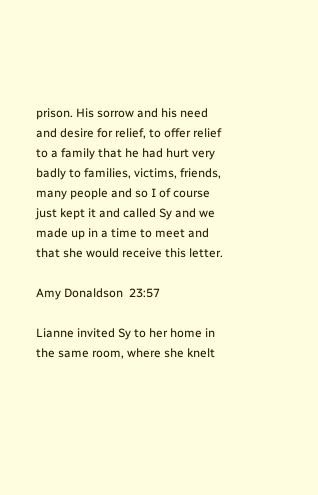prison. His sorrow and his need and desire for relief, to offer relief to a family that he had hurt very badly to families, victims, friends, many people and so I of course just kept it and called Sy and we made up in a time to meet and that she would receive this letter.

Amy Donaldson  23:57

Lianne invited Sy to her home in the same room, where she knelt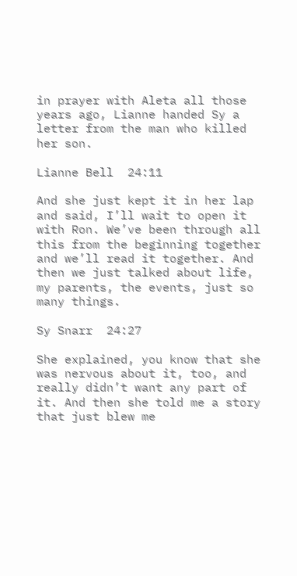in prayer with Aleta all those years ago, Lianne handed Sy a letter from the man who killed her son.

Lianne Bell  24:11

And she just kept it in her lap and said, I’ll wait to open it with Ron. We’ve been through all this from the beginning together and we’ll read it together. And then we just talked about life, my parents, the events, just so many things.

Sy Snarr  24:27

She explained, you know that she was nervous about it, too, and really didn’t want any part of it. And then she told me a story that just blew me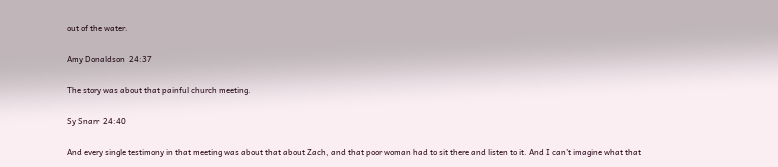out of the water.

Amy Donaldson  24:37

The story was about that painful church meeting.

Sy Snarr  24:40

And every single testimony in that meeting was about that about Zach, and that poor woman had to sit there and listen to it. And I can’t imagine what that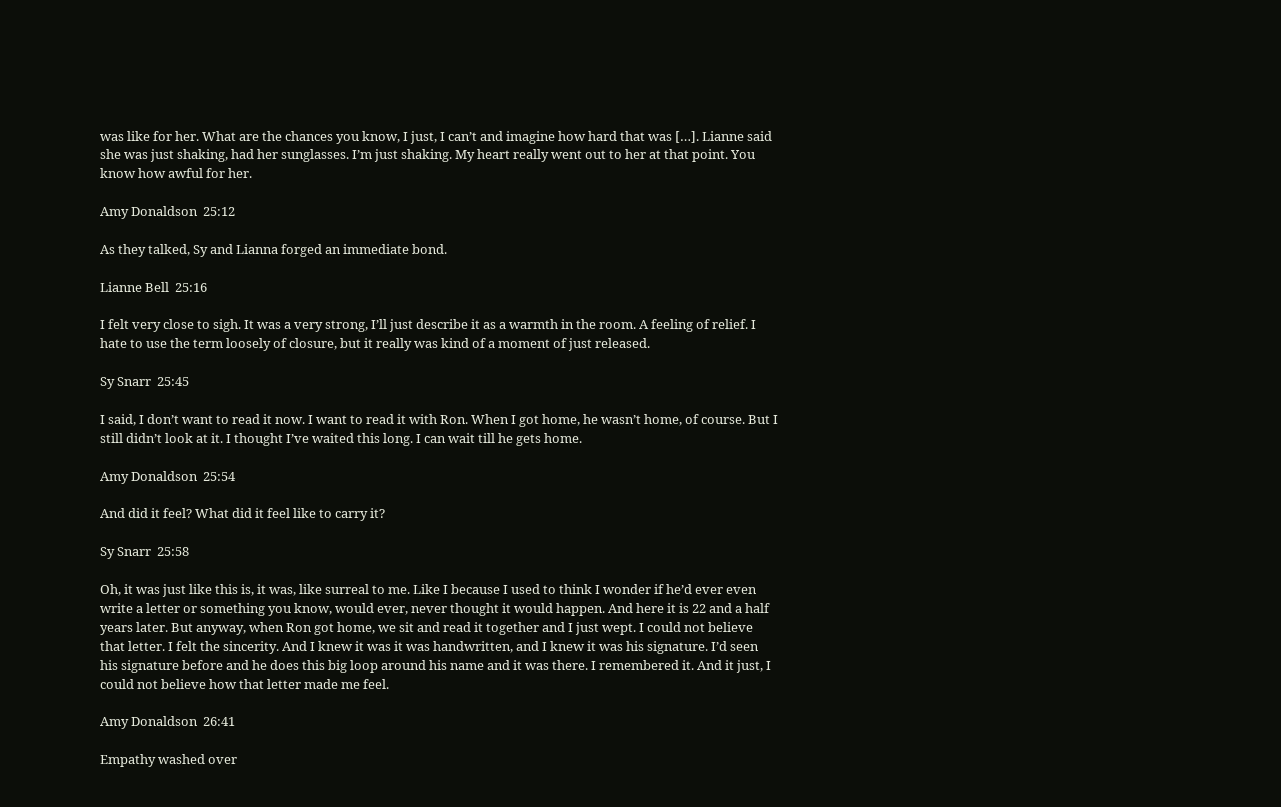was like for her. What are the chances you know, I just, I can’t and imagine how hard that was […]. Lianne said she was just shaking, had her sunglasses. I’m just shaking. My heart really went out to her at that point. You know how awful for her.

Amy Donaldson  25:12

As they talked, Sy and Lianna forged an immediate bond.

Lianne Bell  25:16

I felt very close to sigh. It was a very strong, I’ll just describe it as a warmth in the room. A feeling of relief. I hate to use the term loosely of closure, but it really was kind of a moment of just released.

Sy Snarr  25:45

I said, I don’t want to read it now. I want to read it with Ron. When I got home, he wasn’t home, of course. But I still didn’t look at it. I thought I’ve waited this long. I can wait till he gets home.

Amy Donaldson  25:54

And did it feel? What did it feel like to carry it?

Sy Snarr  25:58

Oh, it was just like this is, it was, like surreal to me. Like I because I used to think I wonder if he’d ever even write a letter or something you know, would ever, never thought it would happen. And here it is 22 and a half years later. But anyway, when Ron got home, we sit and read it together and I just wept. I could not believe that letter. I felt the sincerity. And I knew it was it was handwritten, and I knew it was his signature. I’d seen his signature before and he does this big loop around his name and it was there. I remembered it. And it just, I could not believe how that letter made me feel.

Amy Donaldson  26:41

Empathy washed over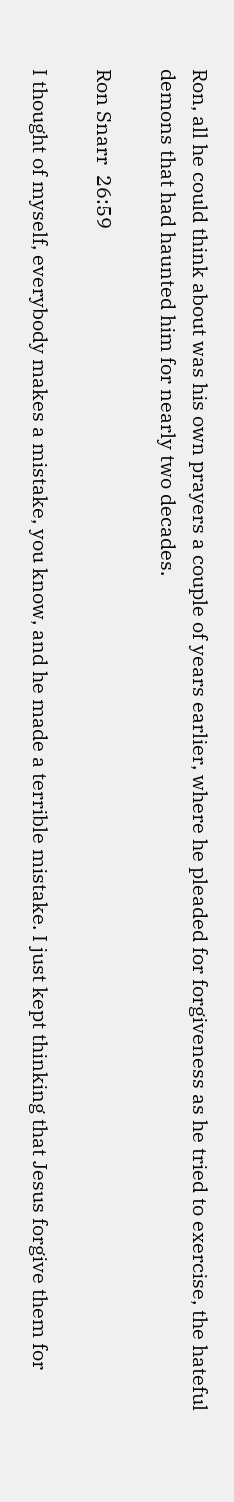Ron, all he could think about was his own prayers a couple of years earlier, where he pleaded for forgiveness as he tried to exercise, the hateful demons that had haunted him for nearly two decades.

Ron Snarr  26:59

I thought of myself, everybody makes a mistake, you know, and he made a terrible mistake. I just kept thinking that Jesus forgive them for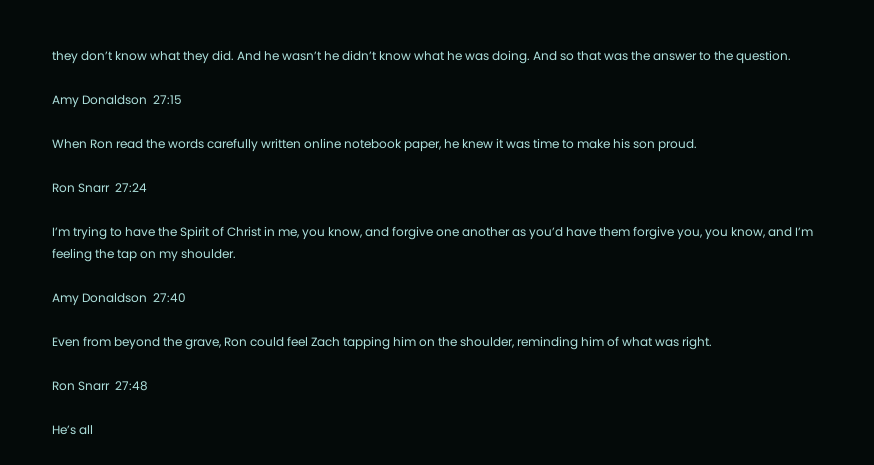they don’t know what they did. And he wasn’t he didn’t know what he was doing. And so that was the answer to the question.

Amy Donaldson  27:15

When Ron read the words carefully written online notebook paper, he knew it was time to make his son proud.

Ron Snarr  27:24

I’m trying to have the Spirit of Christ in me, you know, and forgive one another as you’d have them forgive you, you know, and I’m feeling the tap on my shoulder.

Amy Donaldson  27:40

Even from beyond the grave, Ron could feel Zach tapping him on the shoulder, reminding him of what was right.

Ron Snarr  27:48

He’s all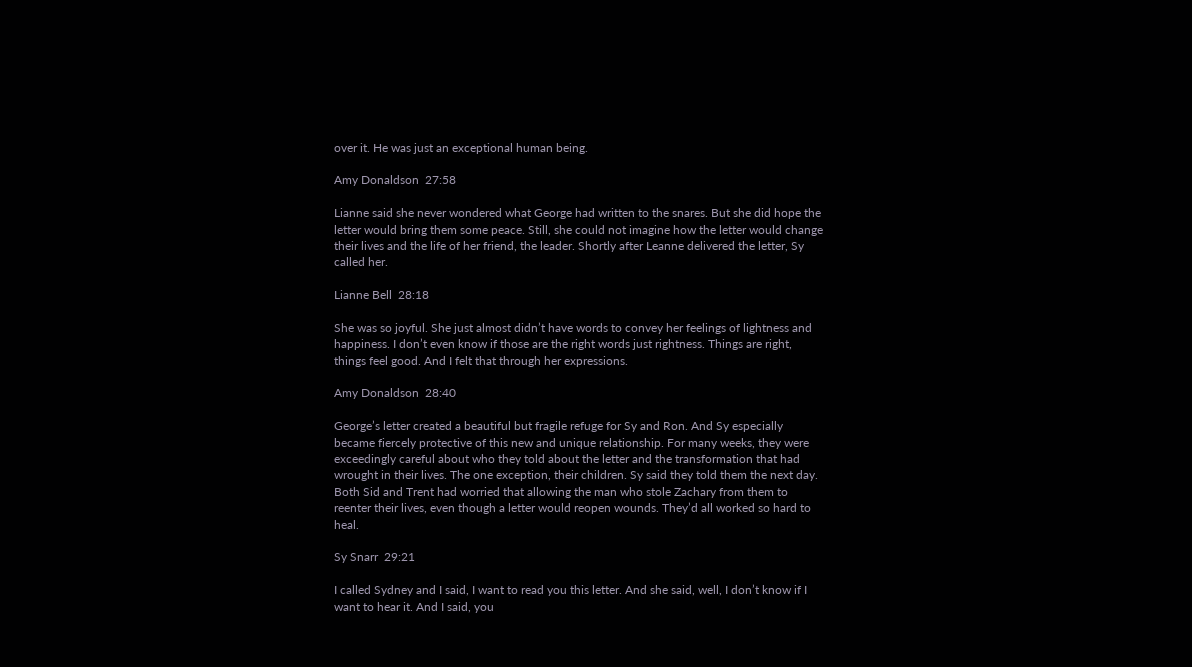over it. He was just an exceptional human being.

Amy Donaldson  27:58

Lianne said she never wondered what George had written to the snares. But she did hope the letter would bring them some peace. Still, she could not imagine how the letter would change their lives and the life of her friend, the leader. Shortly after Leanne delivered the letter, Sy called her.

Lianne Bell  28:18

She was so joyful. She just almost didn’t have words to convey her feelings of lightness and happiness. I don’t even know if those are the right words just rightness. Things are right, things feel good. And I felt that through her expressions.

Amy Donaldson  28:40

George’s letter created a beautiful but fragile refuge for Sy and Ron. And Sy especially became fiercely protective of this new and unique relationship. For many weeks, they were exceedingly careful about who they told about the letter and the transformation that had wrought in their lives. The one exception, their children. Sy said they told them the next day. Both Sid and Trent had worried that allowing the man who stole Zachary from them to reenter their lives, even though a letter would reopen wounds. They’d all worked so hard to heal.

Sy Snarr  29:21

I called Sydney and I said, I want to read you this letter. And she said, well, I don’t know if I want to hear it. And I said, you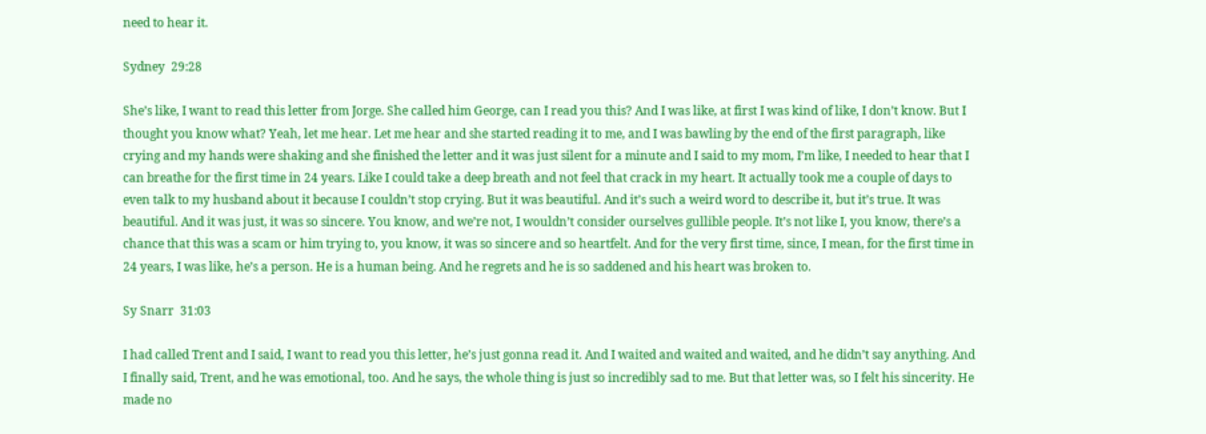need to hear it.

Sydney  29:28

She’s like, I want to read this letter from Jorge. She called him George, can I read you this? And I was like, at first I was kind of like, I don’t know. But I thought you know what? Yeah, let me hear. Let me hear and she started reading it to me, and I was bawling by the end of the first paragraph, like crying and my hands were shaking and she finished the letter and it was just silent for a minute and I said to my mom, I’m like, I needed to hear that I can breathe for the first time in 24 years. Like I could take a deep breath and not feel that crack in my heart. It actually took me a couple of days to even talk to my husband about it because I couldn’t stop crying. But it was beautiful. And it’s such a weird word to describe it, but it’s true. It was beautiful. And it was just, it was so sincere. You know, and we’re not, I wouldn’t consider ourselves gullible people. It’s not like I, you know, there’s a chance that this was a scam or him trying to, you know, it was so sincere and so heartfelt. And for the very first time, since, I mean, for the first time in 24 years, I was like, he’s a person. He is a human being. And he regrets and he is so saddened and his heart was broken to.

Sy Snarr  31:03

I had called Trent and I said, I want to read you this letter, he’s just gonna read it. And I waited and waited and waited, and he didn’t say anything. And I finally said, Trent, and he was emotional, too. And he says, the whole thing is just so incredibly sad to me. But that letter was, so I felt his sincerity. He made no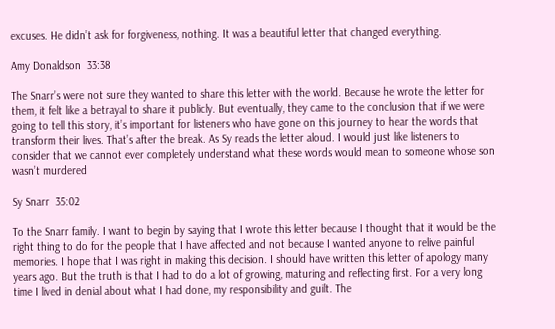excuses. He didn’t ask for forgiveness, nothing. It was a beautiful letter that changed everything.

Amy Donaldson  33:38

The Snarr’s were not sure they wanted to share this letter with the world. Because he wrote the letter for them, it felt like a betrayal to share it publicly. But eventually, they came to the conclusion that if we were going to tell this story, it’s important for listeners who have gone on this journey to hear the words that transform their lives. That’s after the break. As Sy reads the letter aloud. I would just like listeners to consider that we cannot ever completely understand what these words would mean to someone whose son wasn’t murdered

Sy Snarr  35:02

To the Snarr family. I want to begin by saying that I wrote this letter because I thought that it would be the right thing to do for the people that I have affected and not because I wanted anyone to relive painful memories. I hope that I was right in making this decision. I should have written this letter of apology many years ago. But the truth is that I had to do a lot of growing, maturing and reflecting first. For a very long time I lived in denial about what I had done, my responsibility and guilt. The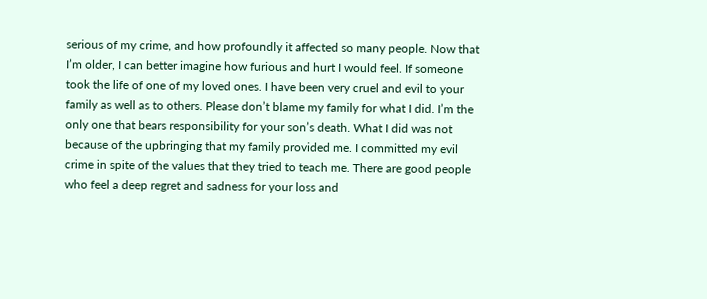serious of my crime, and how profoundly it affected so many people. Now that I’m older, I can better imagine how furious and hurt I would feel. If someone took the life of one of my loved ones. I have been very cruel and evil to your family as well as to others. Please don’t blame my family for what I did. I’m the only one that bears responsibility for your son’s death. What I did was not because of the upbringing that my family provided me. I committed my evil crime in spite of the values that they tried to teach me. There are good people who feel a deep regret and sadness for your loss and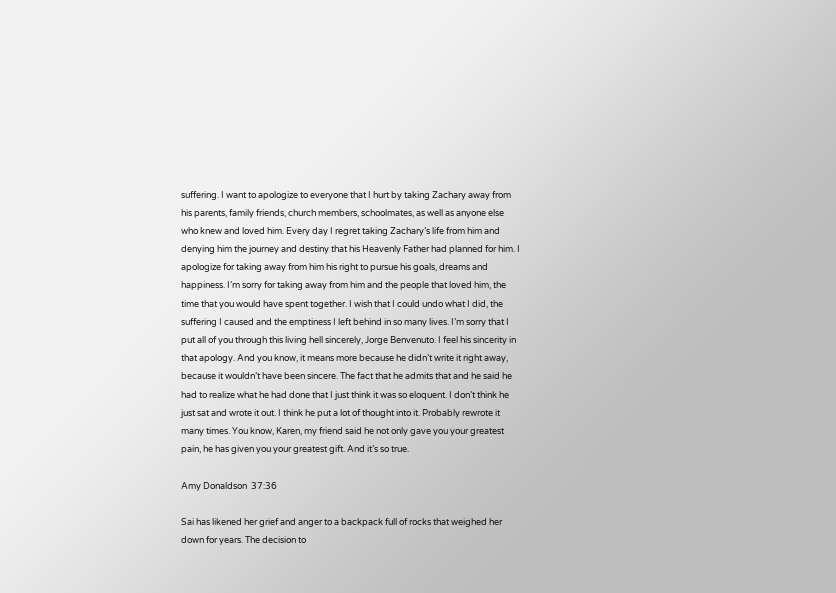suffering. I want to apologize to everyone that I hurt by taking Zachary away from his parents, family friends, church members, schoolmates, as well as anyone else who knew and loved him. Every day I regret taking Zachary’s life from him and denying him the journey and destiny that his Heavenly Father had planned for him. I apologize for taking away from him his right to pursue his goals, dreams and happiness. I’m sorry for taking away from him and the people that loved him, the time that you would have spent together. I wish that I could undo what I did, the suffering I caused and the emptiness I left behind in so many lives. I’m sorry that I put all of you through this living hell sincerely, Jorge Benvenuto. I feel his sincerity in that apology. And you know, it means more because he didn’t write it right away, because it wouldn’t have been sincere. The fact that he admits that and he said he had to realize what he had done that I just think it was so eloquent. I don’t think he just sat and wrote it out. I think he put a lot of thought into it. Probably rewrote it many times. You know, Karen, my friend said he not only gave you your greatest pain, he has given you your greatest gift. And it’s so true.

Amy Donaldson  37:36

Sai has likened her grief and anger to a backpack full of rocks that weighed her down for years. The decision to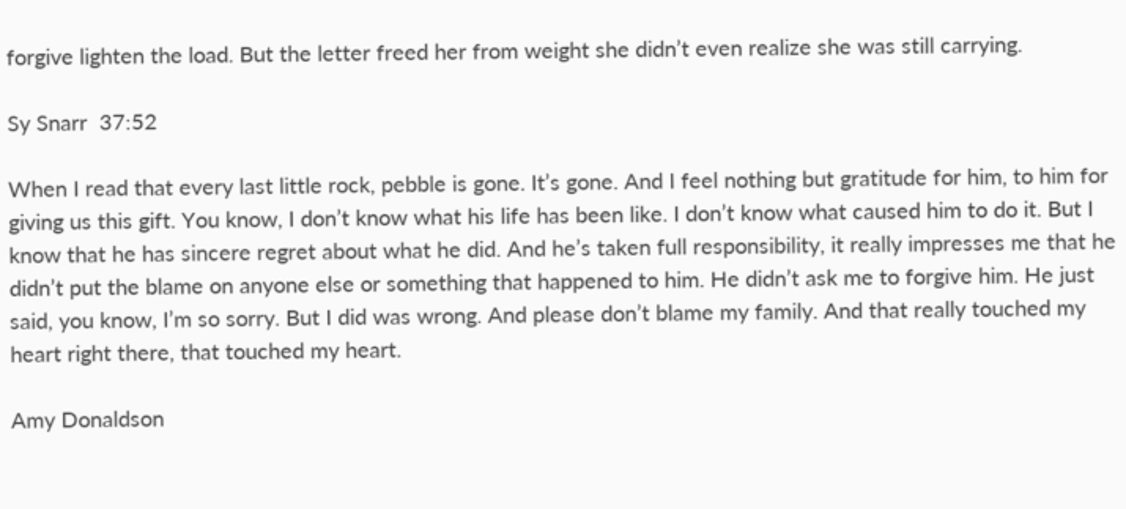forgive lighten the load. But the letter freed her from weight she didn’t even realize she was still carrying.

Sy Snarr  37:52

When I read that every last little rock, pebble is gone. It’s gone. And I feel nothing but gratitude for him, to him for giving us this gift. You know, I don’t know what his life has been like. I don’t know what caused him to do it. But I know that he has sincere regret about what he did. And he’s taken full responsibility, it really impresses me that he didn’t put the blame on anyone else or something that happened to him. He didn’t ask me to forgive him. He just said, you know, I’m so sorry. But I did was wrong. And please don’t blame my family. And that really touched my heart right there, that touched my heart.

Amy Donaldson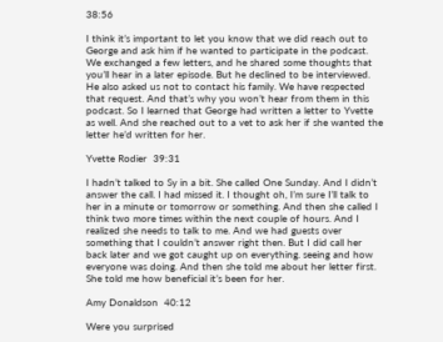38:56

I think it’s important to let you know that we did reach out to George and ask him if he wanted to participate in the podcast. We exchanged a few letters, and he shared some thoughts that you’ll hear in a later episode. But he declined to be interviewed. He also asked us not to contact his family. We have respected that request. And that’s why you won’t hear from them in this podcast. So I learned that George had written a letter to Yvette as well. And she reached out to a vet to ask her if she wanted the letter he’d written for her.

Yvette Rodier  39:31

I hadn’t talked to Sy in a bit. She called One Sunday. And I didn’t answer the call. I had missed it. I thought oh, I’m sure I’ll talk to her in a minute or tomorrow or something. And then she called I think two more times within the next couple of hours. And I realized she needs to talk to me. And we had guests over something that I couldn’t answer right then. But I did call her back later and we got caught up on everything. seeing and how everyone was doing. And then she told me about her letter first. She told me how beneficial it’s been for her.

Amy Donaldson  40:12

Were you surprised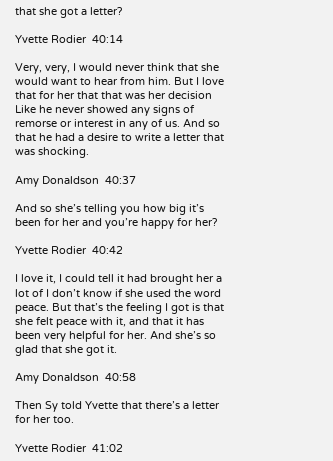that she got a letter?

Yvette Rodier  40:14

Very, very, I would never think that she would want to hear from him. But I love that for her that that was her decision Like he never showed any signs of remorse or interest in any of us. And so that he had a desire to write a letter that was shocking.

Amy Donaldson  40:37

And so she’s telling you how big it’s been for her and you’re happy for her?

Yvette Rodier  40:42

I love it, I could tell it had brought her a lot of I don’t know if she used the word peace. But that’s the feeling I got is that she felt peace with it, and that it has been very helpful for her. And she’s so glad that she got it.

Amy Donaldson  40:58

Then Sy told Yvette that there’s a letter for her too.

Yvette Rodier  41:02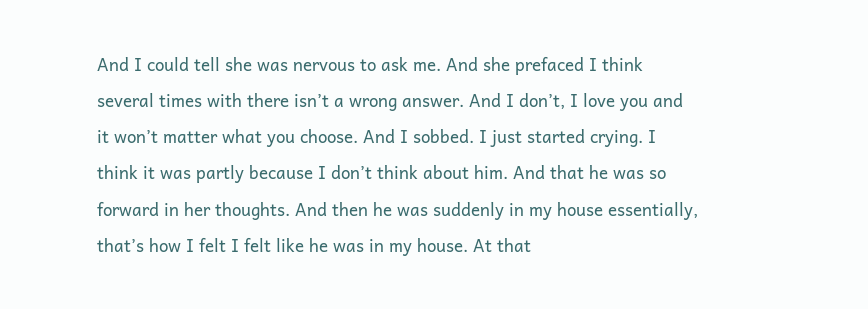And I could tell she was nervous to ask me. And she prefaced I think several times with there isn’t a wrong answer. And I don’t, I love you and it won’t matter what you choose. And I sobbed. I just started crying. I think it was partly because I don’t think about him. And that he was so forward in her thoughts. And then he was suddenly in my house essentially, that’s how I felt I felt like he was in my house. At that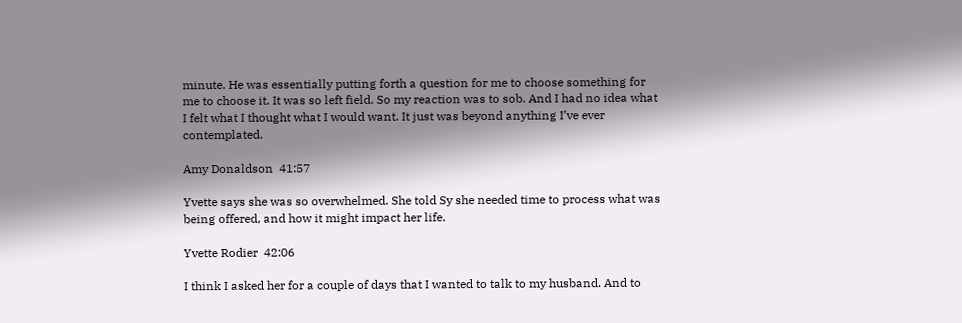minute. He was essentially putting forth a question for me to choose something for me to choose it. It was so left field. So my reaction was to sob. And I had no idea what I felt what I thought what I would want. It just was beyond anything I’ve ever contemplated.

Amy Donaldson  41:57

Yvette says she was so overwhelmed. She told Sy she needed time to process what was being offered, and how it might impact her life.

Yvette Rodier  42:06

I think I asked her for a couple of days that I wanted to talk to my husband. And to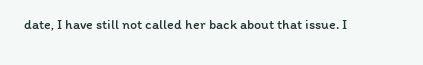date, I have still not called her back about that issue. I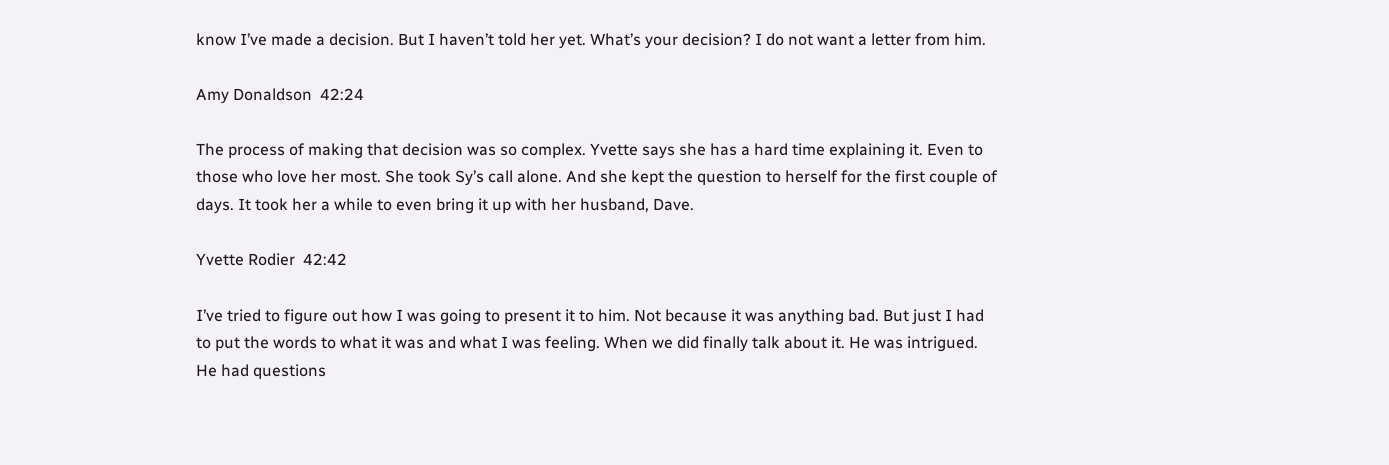know I’ve made a decision. But I haven’t told her yet. What’s your decision? I do not want a letter from him.

Amy Donaldson  42:24

The process of making that decision was so complex. Yvette says she has a hard time explaining it. Even to those who love her most. She took Sy’s call alone. And she kept the question to herself for the first couple of days. It took her a while to even bring it up with her husband, Dave.

Yvette Rodier  42:42

I’ve tried to figure out how I was going to present it to him. Not because it was anything bad. But just I had to put the words to what it was and what I was feeling. When we did finally talk about it. He was intrigued. He had questions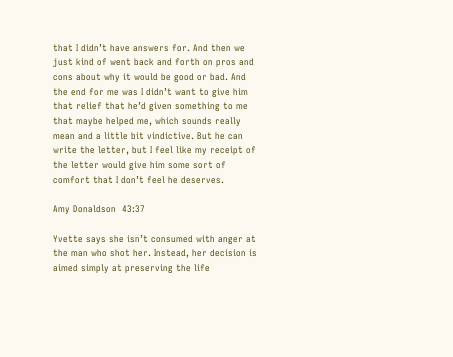that I didn’t have answers for. And then we just kind of went back and forth on pros and cons about why it would be good or bad. And the end for me was I didn’t want to give him that relief that he’d given something to me that maybe helped me, which sounds really mean and a little bit vindictive. But he can write the letter, but I feel like my receipt of the letter would give him some sort of comfort that I don’t feel he deserves.

Amy Donaldson  43:37

Yvette says she isn’t consumed with anger at the man who shot her. Instead, her decision is aimed simply at preserving the life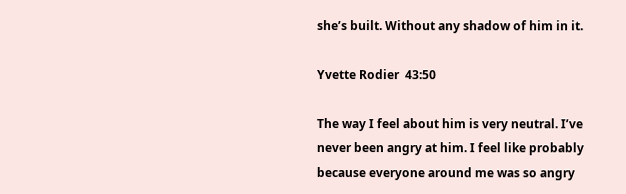she’s built. Without any shadow of him in it.

Yvette Rodier  43:50

The way I feel about him is very neutral. I’ve never been angry at him. I feel like probably because everyone around me was so angry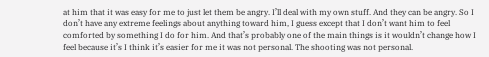at him that it was easy for me to just let them be angry. I’ll deal with my own stuff. And they can be angry. So I don’t have any extreme feelings about anything toward him, I guess except that I don’t want him to feel comforted by something I do for him. And that’s probably one of the main things is it wouldn’t change how I feel because it’s I think it’s easier for me it was not personal. The shooting was not personal.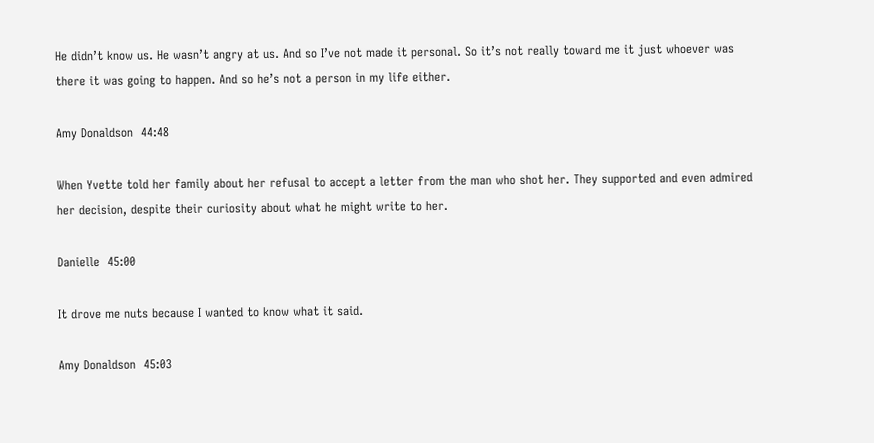He didn’t know us. He wasn’t angry at us. And so I’ve not made it personal. So it’s not really toward me it just whoever was there it was going to happen. And so he’s not a person in my life either.

Amy Donaldson  44:48

When Yvette told her family about her refusal to accept a letter from the man who shot her. They supported and even admired her decision, despite their curiosity about what he might write to her.

Danielle  45:00

It drove me nuts because I wanted to know what it said.

Amy Donaldson  45:03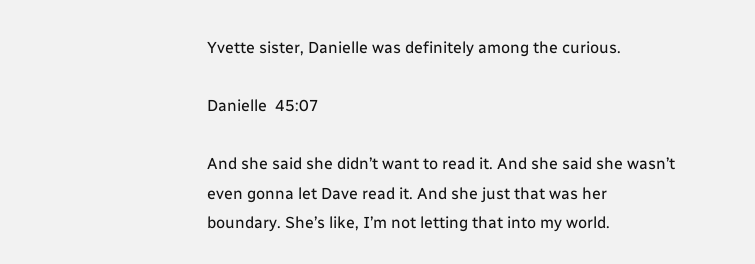Yvette sister, Danielle was definitely among the curious.

Danielle  45:07

And she said she didn’t want to read it. And she said she wasn’t even gonna let Dave read it. And she just that was her boundary. She’s like, I’m not letting that into my world.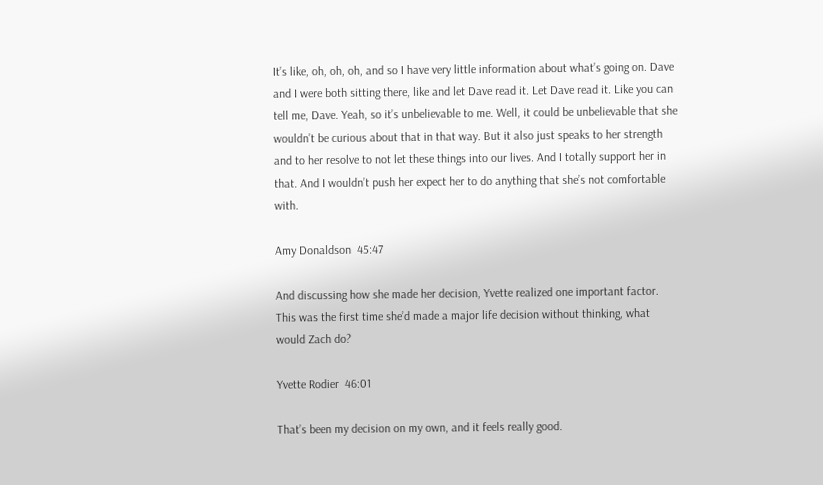It’s like, oh, oh, oh, and so I have very little information about what’s going on. Dave and I were both sitting there, like and let Dave read it. Let Dave read it. Like you can tell me, Dave. Yeah, so it’s unbelievable to me. Well, it could be unbelievable that she wouldn’t be curious about that in that way. But it also just speaks to her strength and to her resolve to not let these things into our lives. And I totally support her in that. And I wouldn’t push her expect her to do anything that she’s not comfortable with.

Amy Donaldson  45:47

And discussing how she made her decision, Yvette realized one important factor. This was the first time she’d made a major life decision without thinking, what would Zach do?

Yvette Rodier  46:01

That’s been my decision on my own, and it feels really good.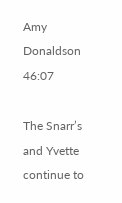Amy Donaldson  46:07

The Snarr’s and Yvette continue to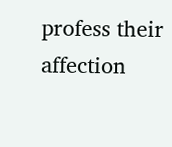profess their affection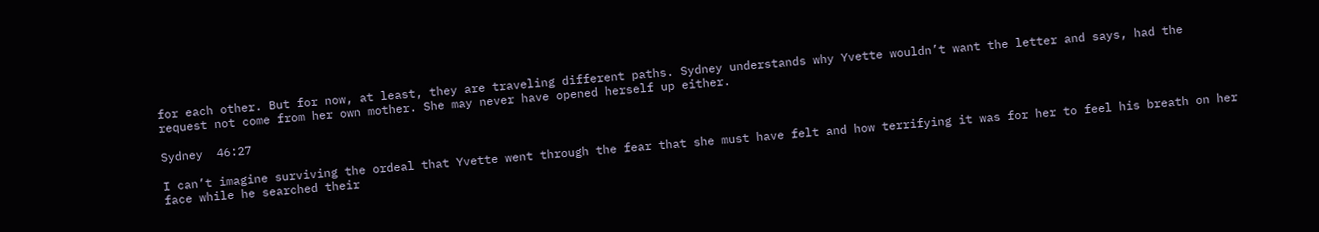for each other. But for now, at least, they are traveling different paths. Sydney understands why Yvette wouldn’t want the letter and says, had the request not come from her own mother. She may never have opened herself up either.

Sydney  46:27

I can’t imagine surviving the ordeal that Yvette went through the fear that she must have felt and how terrifying it was for her to feel his breath on her face while he searched their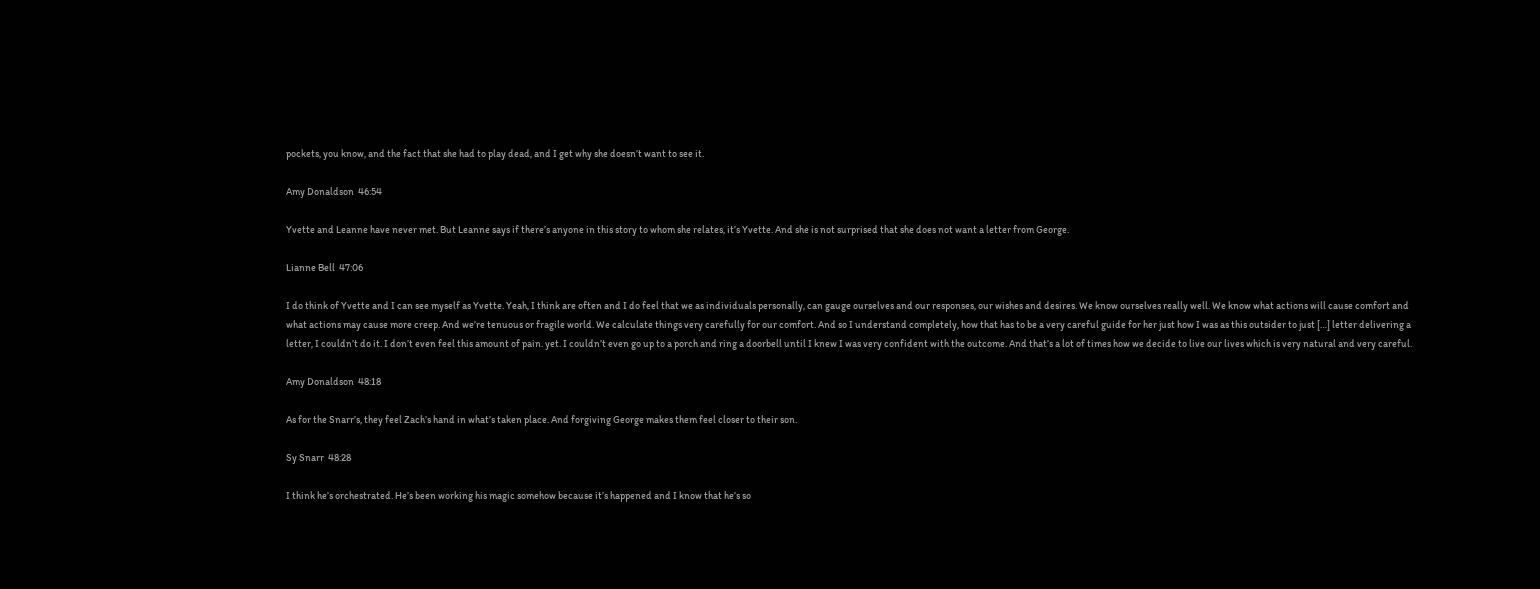pockets, you know, and the fact that she had to play dead, and I get why she doesn’t want to see it.

Amy Donaldson  46:54

Yvette and Leanne have never met. But Leanne says if there’s anyone in this story to whom she relates, it’s Yvette. And she is not surprised that she does not want a letter from George.

Lianne Bell  47:06

I do think of Yvette and I can see myself as Yvette. Yeah, I think are often and I do feel that we as individuals personally, can gauge ourselves and our responses, our wishes and desires. We know ourselves really well. We know what actions will cause comfort and what actions may cause more creep. And we’re tenuous or fragile world. We calculate things very carefully for our comfort. And so I understand completely, how that has to be a very careful guide for her just how I was as this outsider to just […] letter delivering a letter, I couldn’t do it. I don’t even feel this amount of pain. yet. I couldn’t even go up to a porch and ring a doorbell until I knew I was very confident with the outcome. And that’s a lot of times how we decide to live our lives which is very natural and very careful.

Amy Donaldson  48:18

As for the Snarr’s, they feel Zach’s hand in what’s taken place. And forgiving George makes them feel closer to their son.

Sy Snarr  48:28

I think he’s orchestrated. He’s been working his magic somehow because it’s happened and I know that he’s so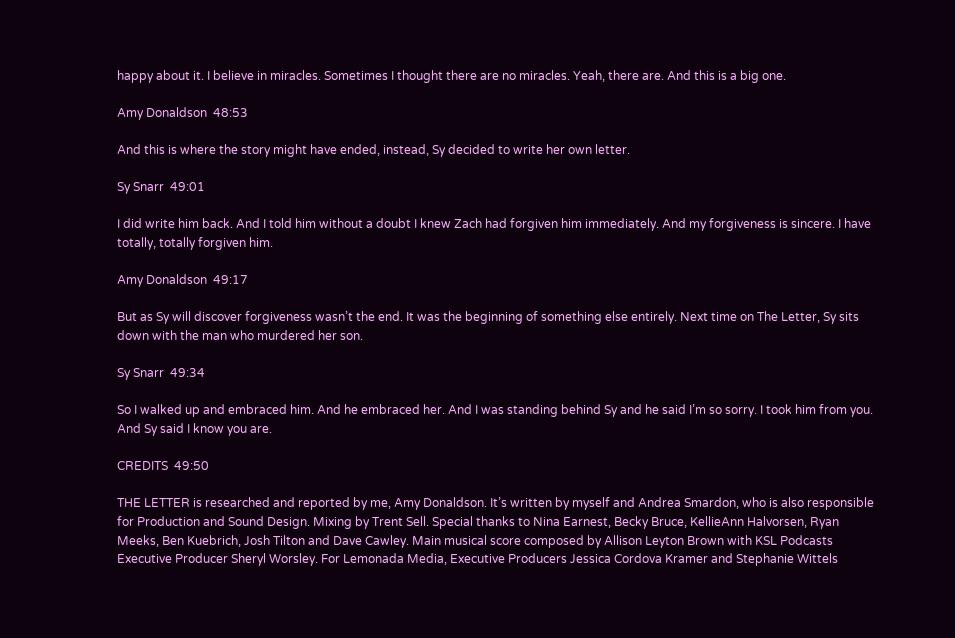happy about it. I believe in miracles. Sometimes I thought there are no miracles. Yeah, there are. And this is a big one.

Amy Donaldson  48:53

And this is where the story might have ended, instead, Sy decided to write her own letter.

Sy Snarr  49:01

I did write him back. And I told him without a doubt I knew Zach had forgiven him immediately. And my forgiveness is sincere. I have totally, totally forgiven him.

Amy Donaldson  49:17

But as Sy will discover forgiveness wasn’t the end. It was the beginning of something else entirely. Next time on The Letter, Sy sits down with the man who murdered her son.

Sy Snarr  49:34

So I walked up and embraced him. And he embraced her. And I was standing behind Sy and he said I’m so sorry. I took him from you. And Sy said I know you are.

CREDITS  49:50

THE LETTER is researched and reported by me, Amy Donaldson. It’s written by myself and Andrea Smardon, who is also responsible for Production and Sound Design. Mixing by Trent Sell. Special thanks to Nina Earnest, Becky Bruce, KellieAnn Halvorsen, Ryan Meeks, Ben Kuebrich, Josh Tilton and Dave Cawley. Main musical score composed by Allison Leyton Brown with KSL Podcasts Executive Producer Sheryl Worsley. For Lemonada Media, Executive Producers Jessica Cordova Kramer and Stephanie Wittels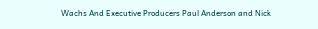Wachs And Executive Producers Paul Anderson and Nick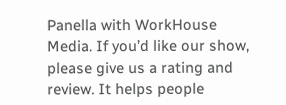Panella with WorkHouse Media. If you’d like our show, please give us a rating and review. It helps people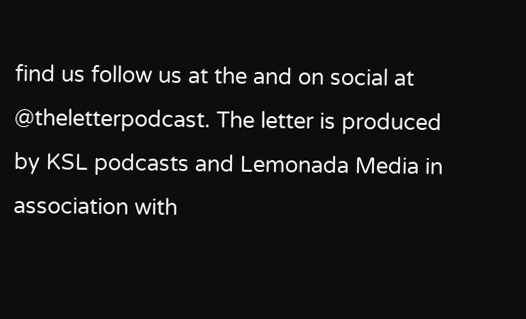find us follow us at the and on social at @theletterpodcast. The letter is produced by KSL podcasts and Lemonada Media in association with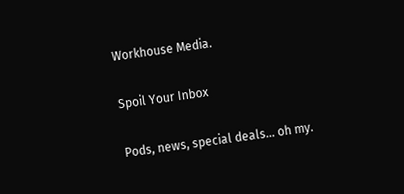Workhouse Media.

Spoil Your Inbox

Pods, news, special deals… oh my.